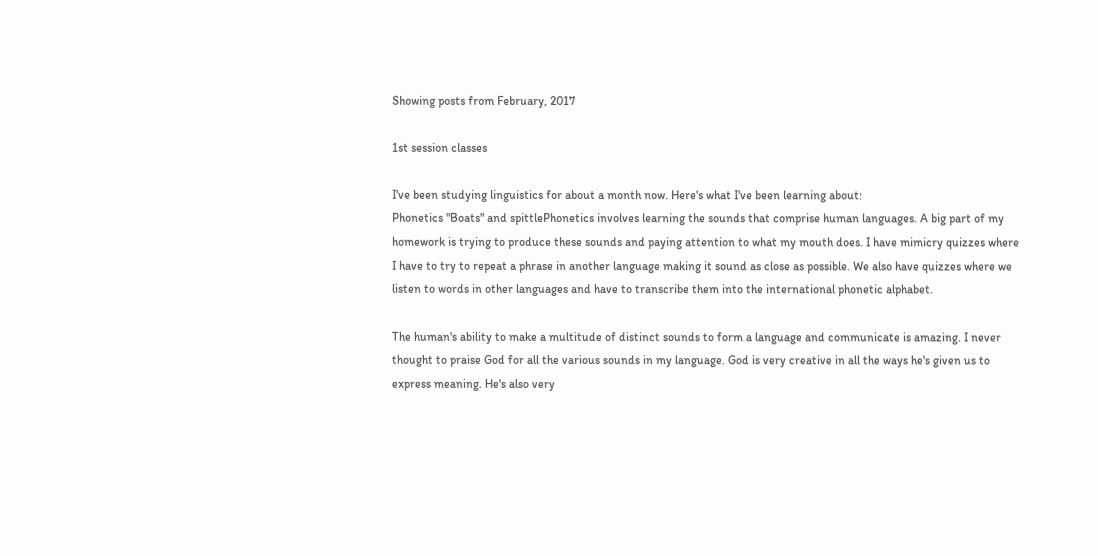Showing posts from February, 2017

1st session classes

I've been studying linguistics for about a month now. Here's what I've been learning about:
Phonetics "Boats" and spittlePhonetics involves learning the sounds that comprise human languages. A big part of my homework is trying to produce these sounds and paying attention to what my mouth does. I have mimicry quizzes where I have to try to repeat a phrase in another language making it sound as close as possible. We also have quizzes where we listen to words in other languages and have to transcribe them into the international phonetic alphabet.

The human's ability to make a multitude of distinct sounds to form a language and communicate is amazing. I never thought to praise God for all the various sounds in my language. God is very creative in all the ways he's given us to express meaning. He's also very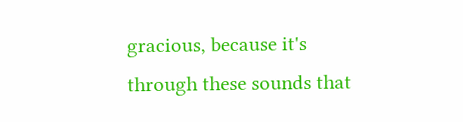gracious, because it's through these sounds that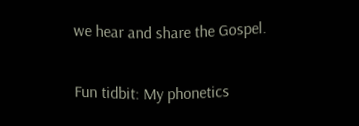we hear and share the Gospel.

Fun tidbit: My phonetics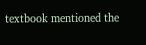textbook mentioned the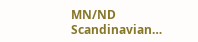MN/ND Scandinavian…